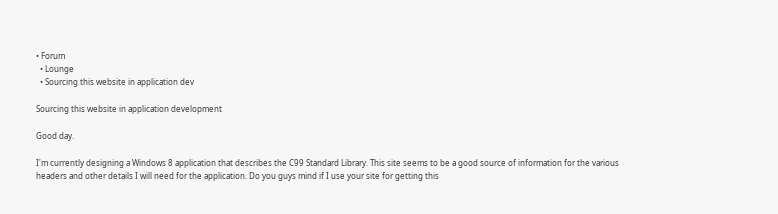• Forum
  • Lounge
  • Sourcing this website in application dev

Sourcing this website in application development

Good day.

I'm currently designing a Windows 8 application that describes the C99 Standard Library. This site seems to be a good source of information for the various headers and other details I will need for the application. Do you guys mind if I use your site for getting this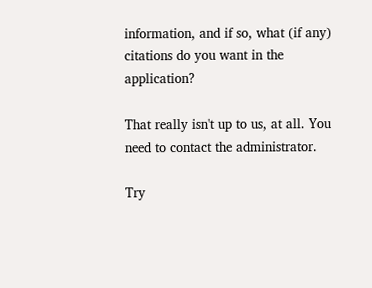information, and if so, what (if any) citations do you want in the application?

That really isn't up to us, at all. You need to contact the administrator.

Try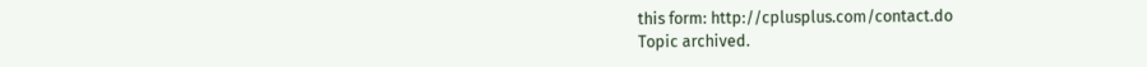this form: http://cplusplus.com/contact.do
Topic archived.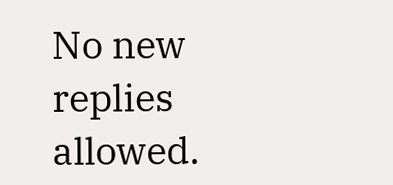No new replies allowed.